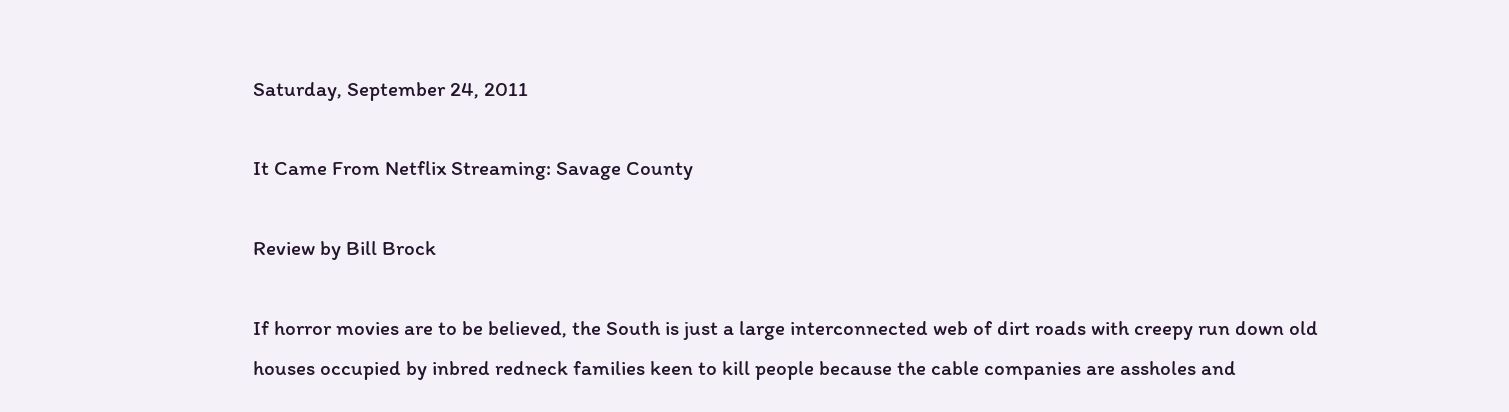Saturday, September 24, 2011

It Came From Netflix Streaming: Savage County

Review by Bill Brock

If horror movies are to be believed, the South is just a large interconnected web of dirt roads with creepy run down old houses occupied by inbred redneck families keen to kill people because the cable companies are assholes and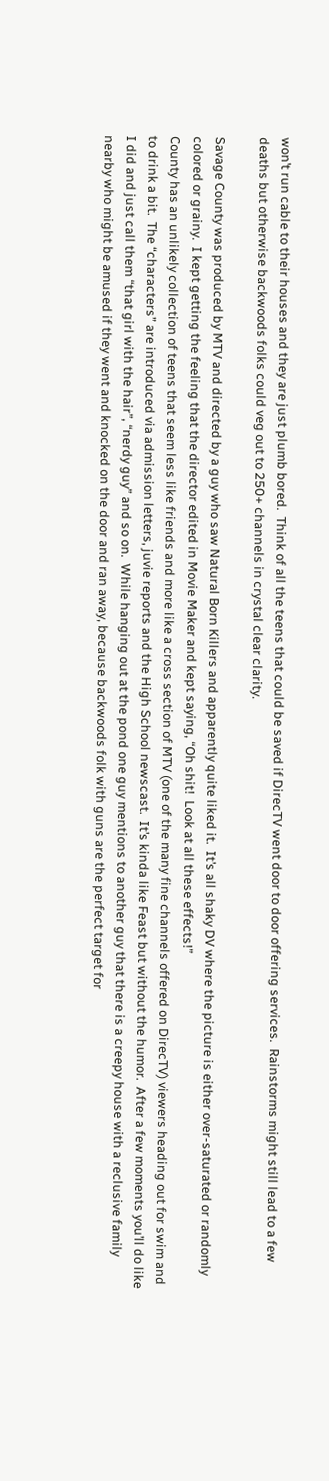won’t run cable to their houses and they are just plumb bored.  Think of all the teens that could be saved if DirecTV went door to door offering services.  Rainstorms might still lead to a few deaths but otherwise backwoods folks could veg out to 250+ channels in crystal clear clarity.

Savage County was produced by MTV and directed by a guy who saw Natural Born Killers and apparently quite liked it.  It’s all shaky DV where the picture is either over-saturated or randomly colored or grainy.  I kept getting the feeling that the director edited in Movie Maker and kept saying, “Oh shit!  Look at all these effects!”
County has an unlikely collection of teens that seem less like friends and more like a cross section of MTV (one of the many fine channels offered on DirecTV) viewers heading out for swim and to drink a bit.  The “characters” are introduced via admission letters, juvie reports and the High School newscast.  It’s kinda like Feast but without the humor.  After a few moments you’ll do like I did and just call them “that girl with the hair”, “nerdy guy” and so on.  While hanging out at the pond one guy mentions to another guy that there is a creepy house with a reclusive family nearby who might be amused if they went and knocked on the door and ran away, because backwoods folk with guns are the perfect target for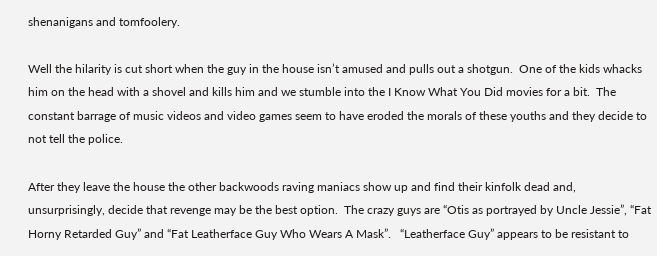shenanigans and tomfoolery.

Well the hilarity is cut short when the guy in the house isn’t amused and pulls out a shotgun.  One of the kids whacks him on the head with a shovel and kills him and we stumble into the I Know What You Did movies for a bit.  The constant barrage of music videos and video games seem to have eroded the morals of these youths and they decide to not tell the police.

After they leave the house the other backwoods raving maniacs show up and find their kinfolk dead and, unsurprisingly, decide that revenge may be the best option.  The crazy guys are “Otis as portrayed by Uncle Jessie”, “Fat Horny Retarded Guy” and “Fat Leatherface Guy Who Wears A Mask”.   “Leatherface Guy” appears to be resistant to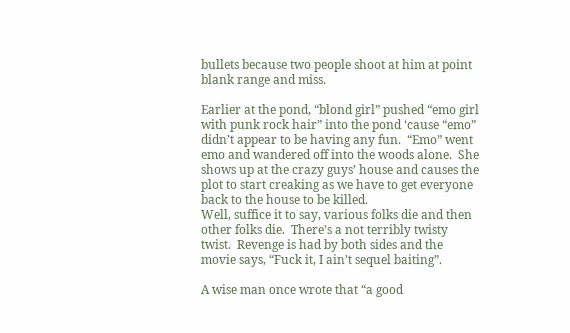bullets because two people shoot at him at point blank range and miss.

Earlier at the pond, “blond girl” pushed “emo girl with punk rock hair” into the pond ‘cause “emo” didn’t appear to be having any fun.  “Emo” went emo and wandered off into the woods alone.  She shows up at the crazy guys’ house and causes the plot to start creaking as we have to get everyone back to the house to be killed.
Well, suffice it to say, various folks die and then other folks die.  There’s a not terribly twisty twist.  Revenge is had by both sides and the movie says, “Fuck it, I ain’t sequel baiting”.

A wise man once wrote that “a good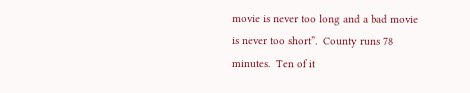movie is never too long and a bad movie is never too short”.  County runs 78 minutes.  Ten of it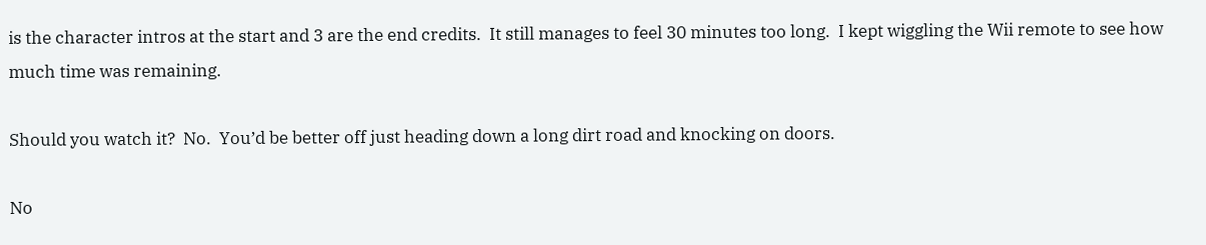is the character intros at the start and 3 are the end credits.  It still manages to feel 30 minutes too long.  I kept wiggling the Wii remote to see how much time was remaining.

Should you watch it?  No.  You’d be better off just heading down a long dirt road and knocking on doors.

No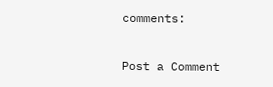comments:

Post a Comment